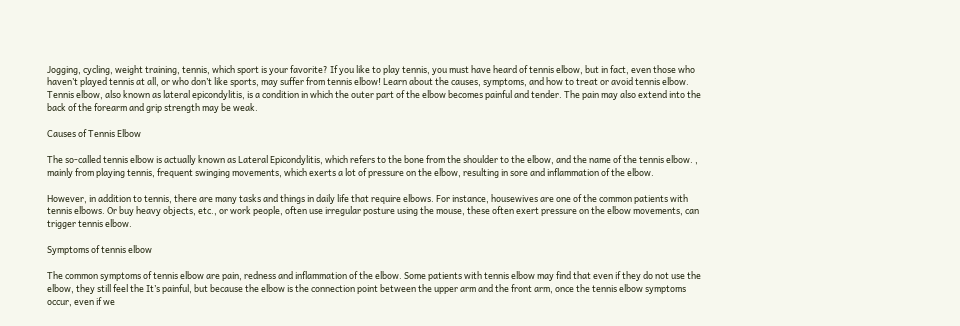Jogging, cycling, weight training, tennis, which sport is your favorite? If you like to play tennis, you must have heard of tennis elbow, but in fact, even those who haven’t played tennis at all, or who don’t like sports, may suffer from tennis elbow! Learn about the causes, symptoms, and how to treat or avoid tennis elbow. Tennis elbow, also known as lateral epicondylitis, is a condition in which the outer part of the elbow becomes painful and tender. The pain may also extend into the back of the forearm and grip strength may be weak.

Causes of Tennis Elbow

The so-called tennis elbow is actually known as Lateral Epicondylitis, which refers to the bone from the shoulder to the elbow, and the name of the tennis elbow. , mainly from playing tennis, frequent swinging movements, which exerts a lot of pressure on the elbow, resulting in sore and inflammation of the elbow.

However, in addition to tennis, there are many tasks and things in daily life that require elbows. For instance, housewives are one of the common patients with tennis elbows. Or buy heavy objects, etc., or work people, often use irregular posture using the mouse, these often exert pressure on the elbow movements, can trigger tennis elbow.

Symptoms of tennis elbow

The common symptoms of tennis elbow are pain, redness and inflammation of the elbow. Some patients with tennis elbow may find that even if they do not use the elbow, they still feel the It’s painful, but because the elbow is the connection point between the upper arm and the front arm, once the tennis elbow symptoms occur, even if we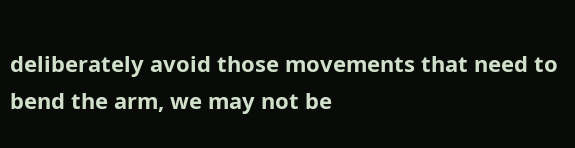deliberately avoid those movements that need to bend the arm, we may not be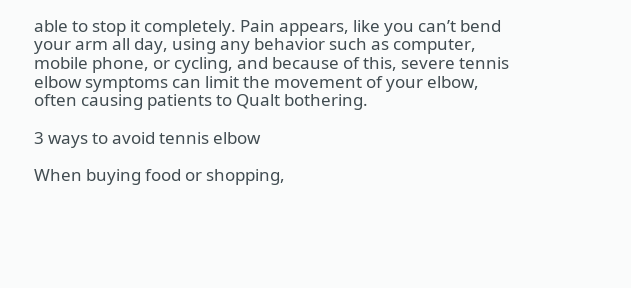able to stop it completely. Pain appears, like you can’t bend your arm all day, using any behavior such as computer, mobile phone, or cycling, and because of this, severe tennis elbow symptoms can limit the movement of your elbow, often causing patients to Qualt bothering.

3 ways to avoid tennis elbow

When buying food or shopping,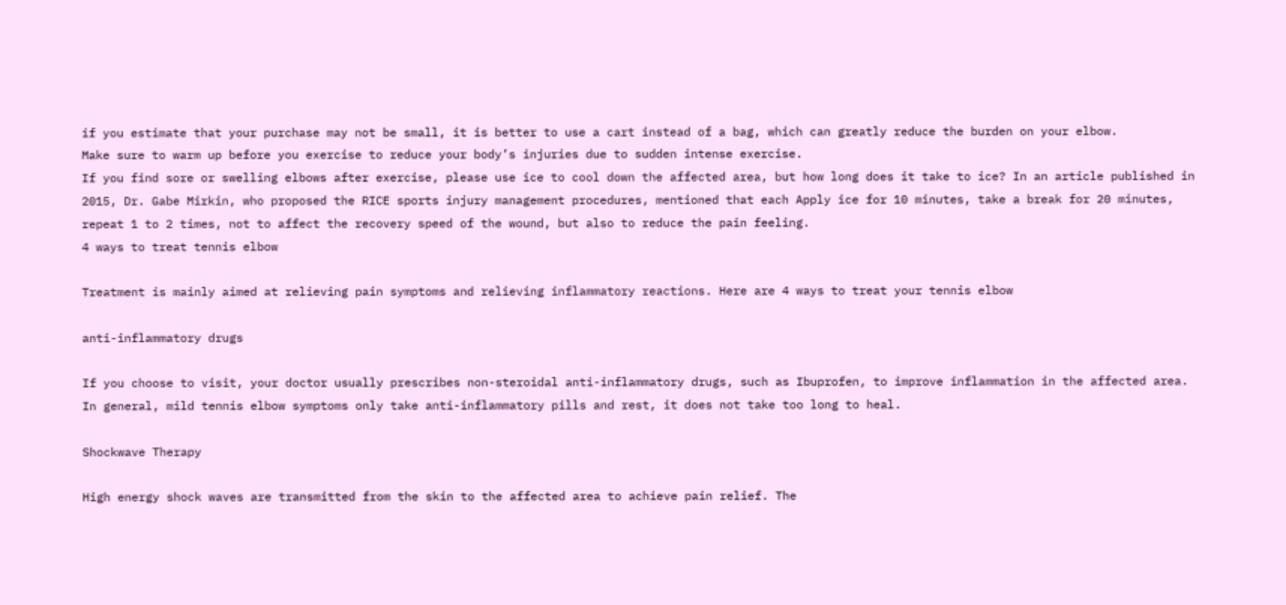if you estimate that your purchase may not be small, it is better to use a cart instead of a bag, which can greatly reduce the burden on your elbow.
Make sure to warm up before you exercise to reduce your body’s injuries due to sudden intense exercise.
If you find sore or swelling elbows after exercise, please use ice to cool down the affected area, but how long does it take to ice? In an article published in 2015, Dr. Gabe Mirkin, who proposed the RICE sports injury management procedures, mentioned that each Apply ice for 10 minutes, take a break for 20 minutes, repeat 1 to 2 times, not to affect the recovery speed of the wound, but also to reduce the pain feeling.
4 ways to treat tennis elbow

Treatment is mainly aimed at relieving pain symptoms and relieving inflammatory reactions. Here are 4 ways to treat your tennis elbow

anti-inflammatory drugs

If you choose to visit, your doctor usually prescribes non-steroidal anti-inflammatory drugs, such as Ibuprofen, to improve inflammation in the affected area. In general, mild tennis elbow symptoms only take anti-inflammatory pills and rest, it does not take too long to heal.

Shockwave Therapy

High energy shock waves are transmitted from the skin to the affected area to achieve pain relief. The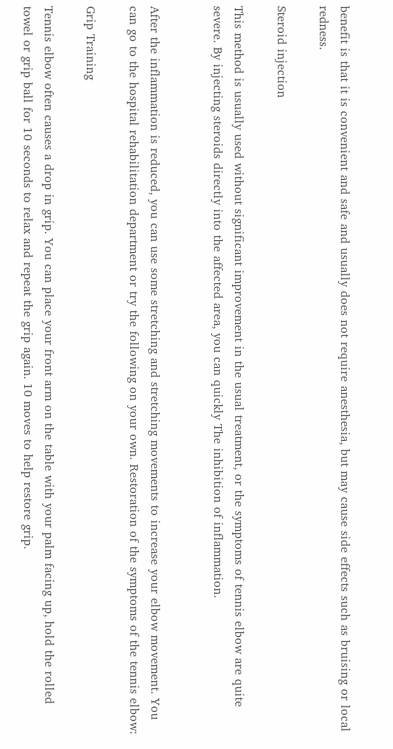benefit is that it is convenient and safe and usually does not require anesthesia, but may cause side effects such as bruising or local redness.

Steroid injection

This method is usually used without significant improvement in the usual treatment, or the symptoms of tennis elbow are quite severe. By injecting steroids directly into the affected area, you can quickly The inhibition of inflammation.


After the inflammation is reduced, you can use some stretching and stretching movements to increase your elbow movement. You can go to the hospital rehabilitation department or try the following on your own. Restoration of the symptoms of the tennis elbow:

Grip Training

Tennis elbow often causes a drop in grip. You can place your front arm on the table with your palm facing up, hold the rolled towel or grip ball for 10 seconds to relax and repeat the grip again. 10 moves to help restore grip.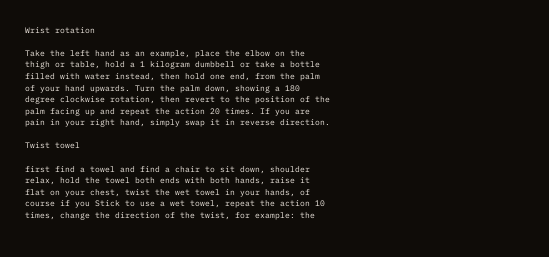Wrist rotation

Take the left hand as an example, place the elbow on the thigh or table, hold a 1 kilogram dumbbell or take a bottle filled with water instead, then hold one end, from the palm of your hand upwards. Turn the palm down, showing a 180 degree clockwise rotation, then revert to the position of the palm facing up and repeat the action 20 times. If you are pain in your right hand, simply swap it in reverse direction.

Twist towel

first find a towel and find a chair to sit down, shoulder relax, hold the towel both ends with both hands, raise it flat on your chest, twist the wet towel in your hands, of course if you Stick to use a wet towel, repeat the action 10 times, change the direction of the twist, for example: the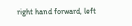right hand forward, left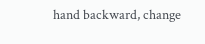hand backward, change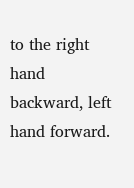to the right hand backward, left hand forward.